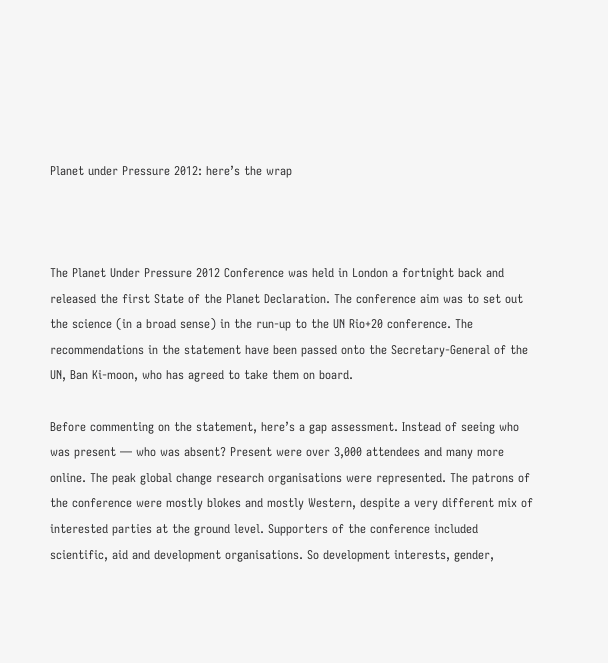Planet under Pressure 2012: here’s the wrap



The Planet Under Pressure 2012 Conference was held in London a fortnight back and released the first State of the Planet Declaration. The conference aim was to set out the science (in a broad sense) in the run-up to the UN Rio+20 conference. The recommendations in the statement have been passed onto the Secretary-General of the UN, Ban Ki-moon, who has agreed to take them on board.

Before commenting on the statement, here’s a gap assessment. Instead of seeing who was present — who was absent? Present were over 3,000 attendees and many more online. The peak global change research organisations were represented. The patrons of the conference were mostly blokes and mostly Western, despite a very different mix of interested parties at the ground level. Supporters of the conference included scientific, aid and development organisations. So development interests, gender,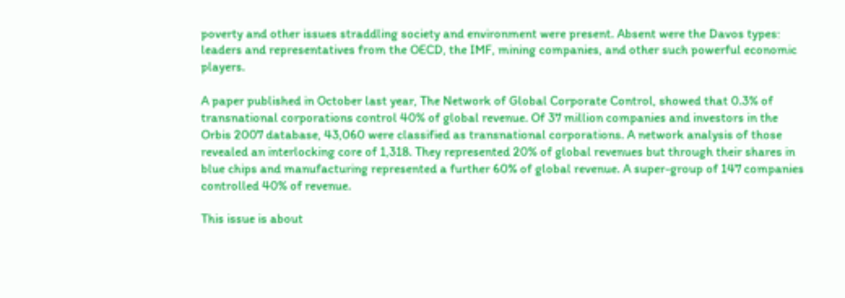poverty and other issues straddling society and environment were present. Absent were the Davos types: leaders and representatives from the OECD, the IMF, mining companies, and other such powerful economic players.

A paper published in October last year, The Network of Global Corporate Control, showed that 0.3% of transnational corporations control 40% of global revenue. Of 37 million companies and investors in the Orbis 2007 database, 43,060 were classified as transnational corporations. A network analysis of those revealed an interlocking core of 1,318. They represented 20% of global revenues but through their shares in blue chips and manufacturing represented a further 60% of global revenue. A super-group of 147 companies controlled 40% of revenue.

This issue is about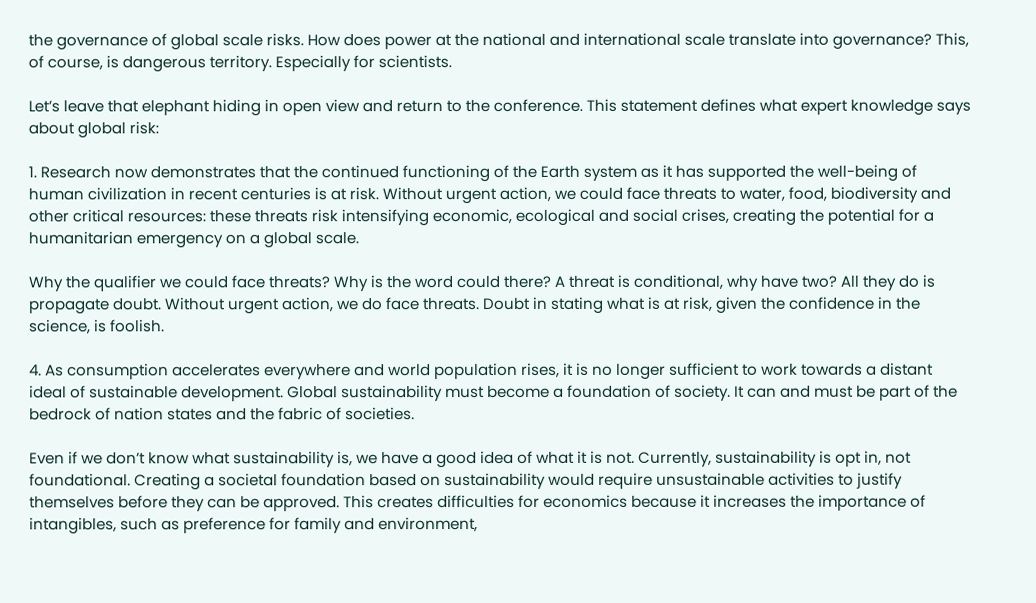the governance of global scale risks. How does power at the national and international scale translate into governance? This, of course, is dangerous territory. Especially for scientists.

Let’s leave that elephant hiding in open view and return to the conference. This statement defines what expert knowledge says about global risk:

1. Research now demonstrates that the continued functioning of the Earth system as it has supported the well-being of human civilization in recent centuries is at risk. Without urgent action, we could face threats to water, food, biodiversity and other critical resources: these threats risk intensifying economic, ecological and social crises, creating the potential for a humanitarian emergency on a global scale.

Why the qualifier we could face threats? Why is the word could there? A threat is conditional, why have two? All they do is propagate doubt. Without urgent action, we do face threats. Doubt in stating what is at risk, given the confidence in the science, is foolish.

4. As consumption accelerates everywhere and world population rises, it is no longer sufficient to work towards a distant ideal of sustainable development. Global sustainability must become a foundation of society. It can and must be part of the bedrock of nation states and the fabric of societies.

Even if we don’t know what sustainability is, we have a good idea of what it is not. Currently, sustainability is opt in, not foundational. Creating a societal foundation based on sustainability would require unsustainable activities to justify themselves before they can be approved. This creates difficulties for economics because it increases the importance of intangibles, such as preference for family and environment,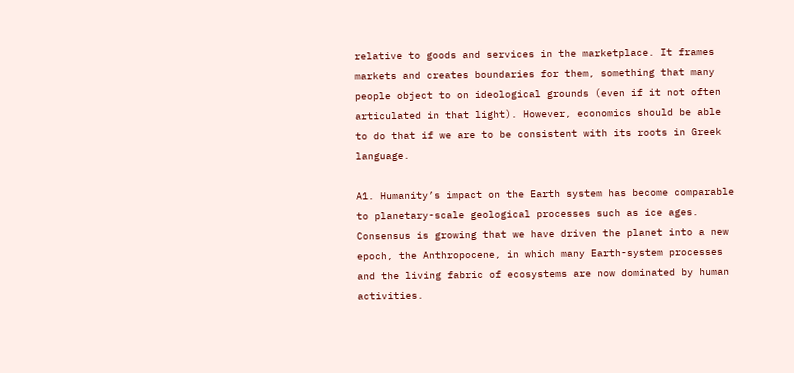relative to goods and services in the marketplace. It frames markets and creates boundaries for them, something that many people object to on ideological grounds (even if it not often articulated in that light). However, economics should be able to do that if we are to be consistent with its roots in Greek language.

A1. Humanity’s impact on the Earth system has become comparable to planetary-scale geological processes such as ice ages. Consensus is growing that we have driven the planet into a new epoch, the Anthropocene, in which many Earth-system processes and the living fabric of ecosystems are now dominated by human activities.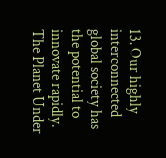13. Our highly interconnected global society has the potential to innovate rapidly. The Planet Under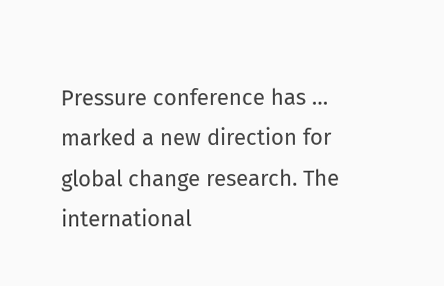Pressure conference has … marked a new direction for global change research. The international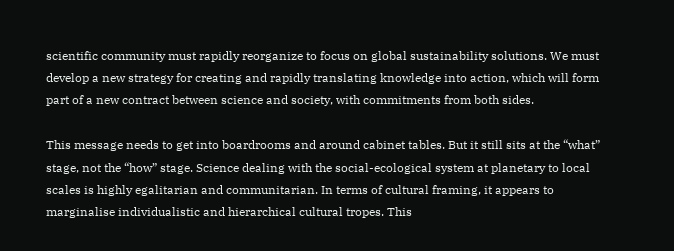scientific community must rapidly reorganize to focus on global sustainability solutions. We must develop a new strategy for creating and rapidly translating knowledge into action, which will form part of a new contract between science and society, with commitments from both sides.

This message needs to get into boardrooms and around cabinet tables. But it still sits at the “what” stage, not the “how” stage. Science dealing with the social-ecological system at planetary to local scales is highly egalitarian and communitarian. In terms of cultural framing, it appears to marginalise individualistic and hierarchical cultural tropes. This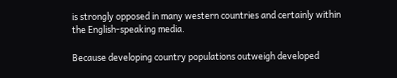is strongly opposed in many western countries and certainly within the English-speaking media.

Because developing country populations outweigh developed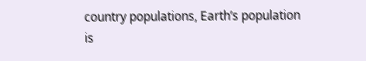country populations, Earth’s population is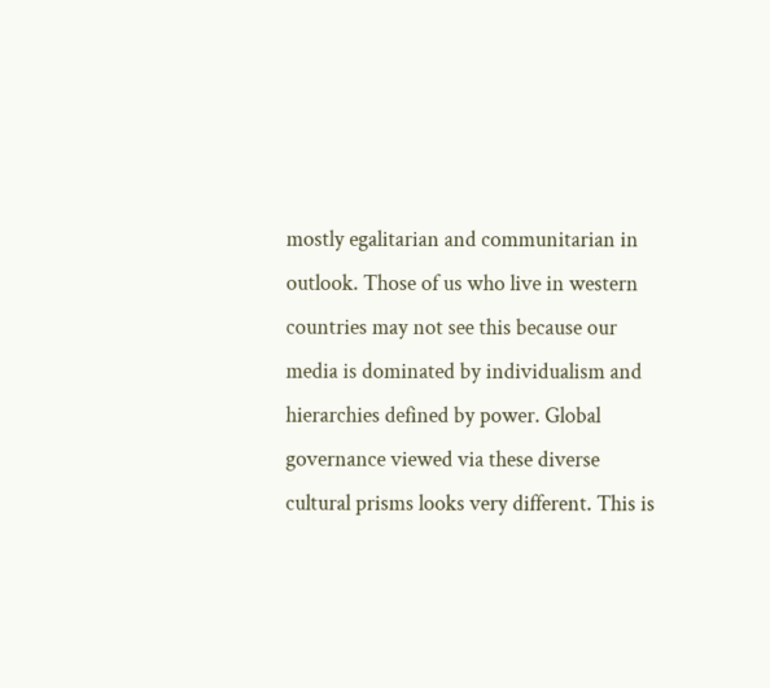mostly egalitarian and communitarian in outlook. Those of us who live in western countries may not see this because our media is dominated by individualism and hierarchies defined by power. Global governance viewed via these diverse cultural prisms looks very different. This is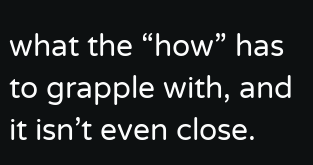what the “how” has to grapple with, and it isn’t even close.